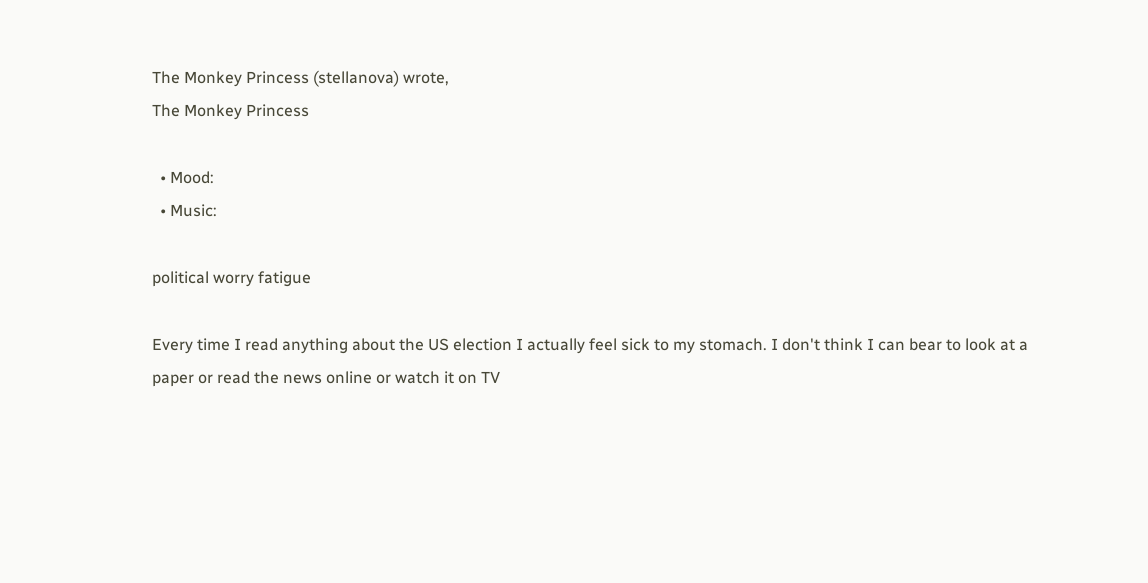The Monkey Princess (stellanova) wrote,
The Monkey Princess

  • Mood:
  • Music:

political worry fatigue

Every time I read anything about the US election I actually feel sick to my stomach. I don't think I can bear to look at a paper or read the news online or watch it on TV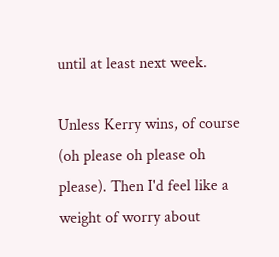until at least next week.

Unless Kerry wins, of course (oh please oh please oh please). Then I'd feel like a weight of worry about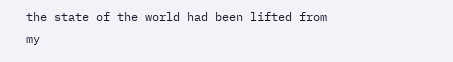the state of the world had been lifted from my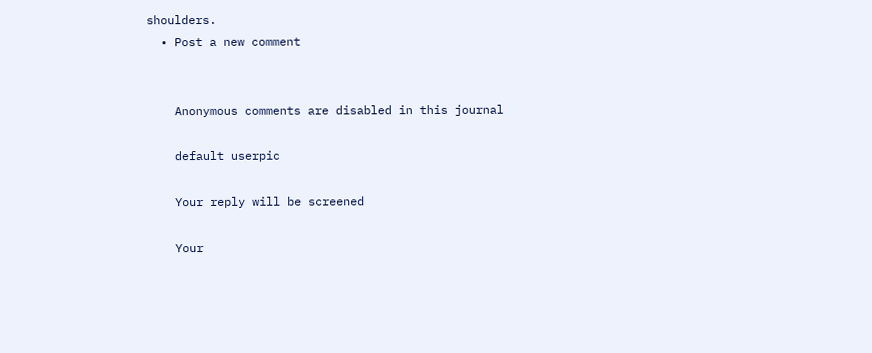shoulders.
  • Post a new comment


    Anonymous comments are disabled in this journal

    default userpic

    Your reply will be screened

    Your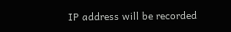IP address will be recorded